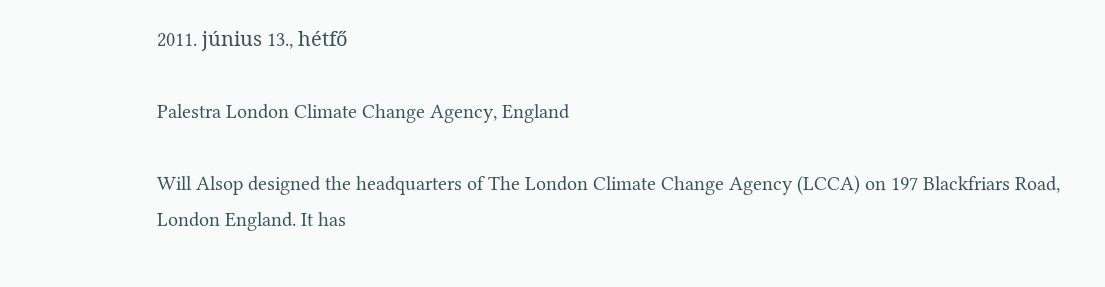2011. június 13., hétfő

Palestra London Climate Change Agency, England

Will Alsop designed the headquarters of The London Climate Change Agency (LCCA) on 197 Blackfriars Road, London England. It has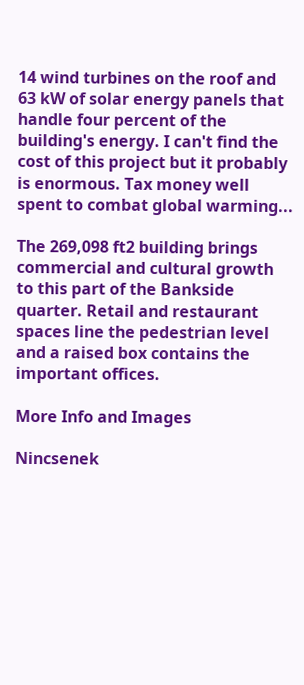14 wind turbines on the roof and 63 kW of solar energy panels that handle four percent of the building's energy. I can't find the cost of this project but it probably is enormous. Tax money well spent to combat global warming...

The 269,098 ft2 building brings commercial and cultural growth to this part of the Bankside quarter. Retail and restaurant spaces line the pedestrian level and a raised box contains the important offices.

More Info and Images

Nincsenek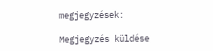megjegyzések:

Megjegyzés küldése